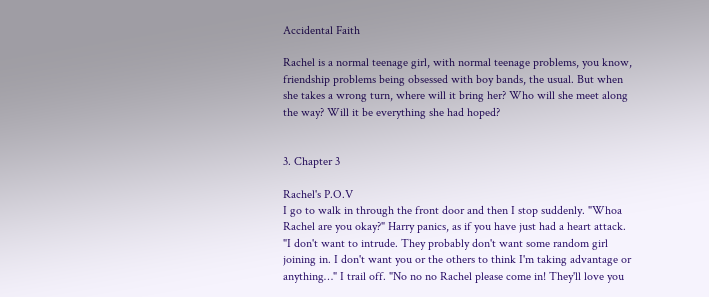Accidental Faith

Rachel is a normal teenage girl, with normal teenage problems, you know, friendship problems being obsessed with boy bands, the usual. But when she takes a wrong turn, where will it bring her? Who will she meet along the way? Will it be everything she had hoped?


3. Chapter 3

Rachel's P.O.V
I go to walk in through the front door and then I stop suddenly. "Whoa Rachel are you okay?" Harry panics, as if you have just had a heart attack. "I don't want to intrude. They probably don't want some random girl joining in. I don't want you or the others to think I'm taking advantage or anything…" I trail off. "No no no Rachel please come in! They'll love you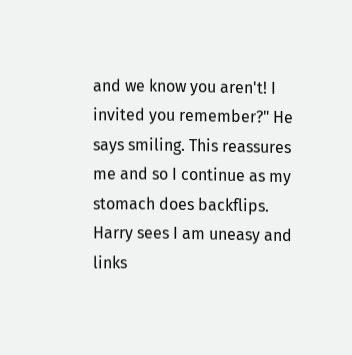and we know you aren't! I invited you remember?" He says smiling. This reassures me and so I continue as my stomach does backflips. Harry sees I am uneasy and links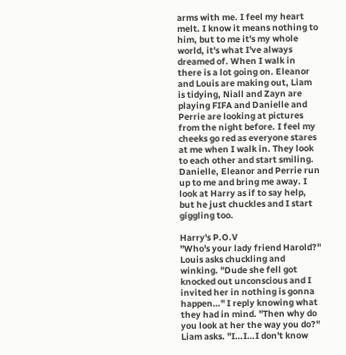arms with me. I feel my heart melt. I know it means nothing to him, but to me it's my whole world, it's what I've always dreamed of. When I walk in there is a lot going on. Eleanor and Louis are making out, Liam is tidying, Niall and Zayn are playing FIFA and Danielle and Perrie are looking at pictures from the night before. I feel my cheeks go red as everyone stares at me when I walk in. They look to each other and start smiling. Danielle, Eleanor and Perrie run up to me and bring me away. I look at Harry as if to say help, but he just chuckles and I start giggling too.

Harry's P.O.V
"Who's your lady friend Harold?" Louis asks chuckling and winking. "Dude she fell got knocked out unconscious and I invited her in nothing is gonna happen…" I reply knowing what they had in mind. "Then why do you look at her the way you do?" Liam asks. "I…I…I don't know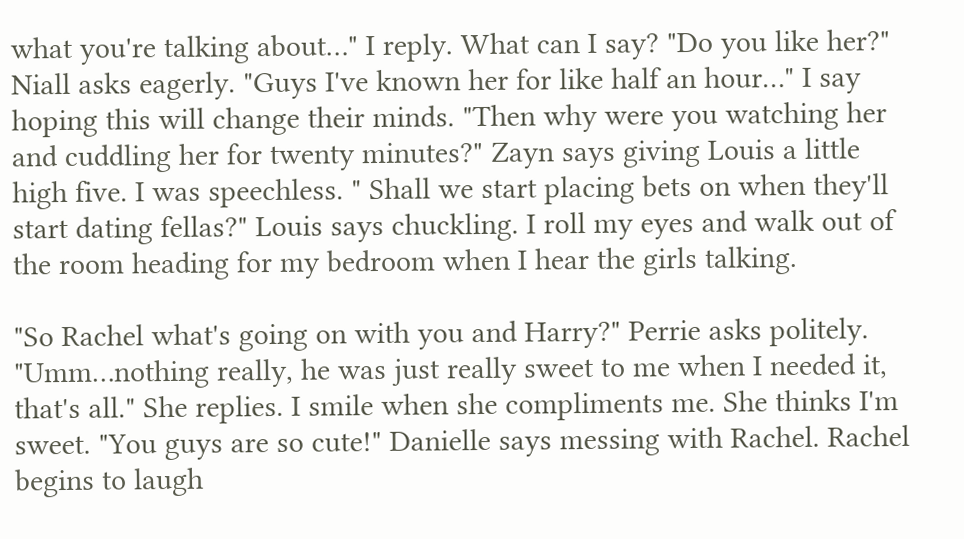what you're talking about…" I reply. What can I say? "Do you like her?" Niall asks eagerly. "Guys I've known her for like half an hour…" I say hoping this will change their minds. "Then why were you watching her and cuddling her for twenty minutes?" Zayn says giving Louis a little high five. I was speechless. " Shall we start placing bets on when they'll start dating fellas?" Louis says chuckling. I roll my eyes and walk out of the room heading for my bedroom when I hear the girls talking.

"So Rachel what's going on with you and Harry?" Perrie asks politely. "Umm…nothing really, he was just really sweet to me when I needed it, that's all." She replies. I smile when she compliments me. She thinks I'm sweet. "You guys are so cute!" Danielle says messing with Rachel. Rachel begins to laugh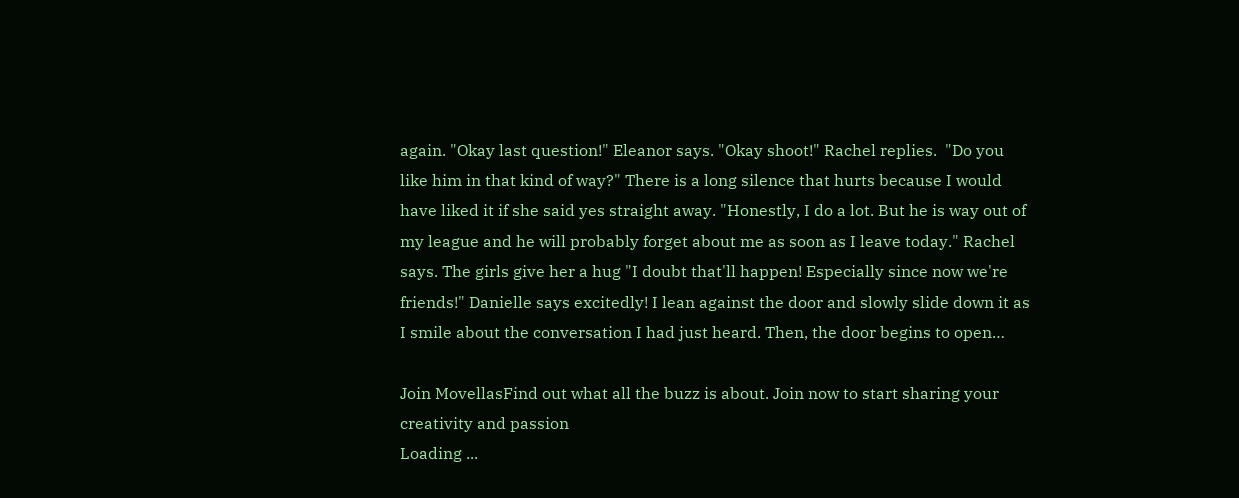again. "Okay last question!" Eleanor says. "Okay shoot!" Rachel replies.  "Do you like him in that kind of way?" There is a long silence that hurts because I would have liked it if she said yes straight away. "Honestly, I do a lot. But he is way out of my league and he will probably forget about me as soon as I leave today." Rachel says. The girls give her a hug "I doubt that'll happen! Especially since now we're friends!" Danielle says excitedly! I lean against the door and slowly slide down it as I smile about the conversation I had just heard. Then, the door begins to open…

Join MovellasFind out what all the buzz is about. Join now to start sharing your creativity and passion
Loading ...